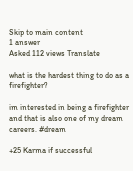Skip to main content
1 answer
Asked 112 views Translate

what is the hardest thing to do as a firefighter?

im interested in being a firefighter and that is also one of my dream careers. #dream

+25 Karma if successful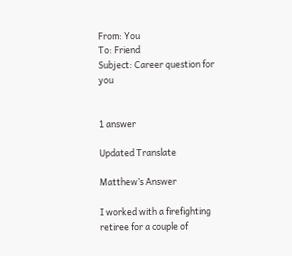From: You
To: Friend
Subject: Career question for you


1 answer

Updated Translate

Matthew’s Answer

I worked with a firefighting retiree for a couple of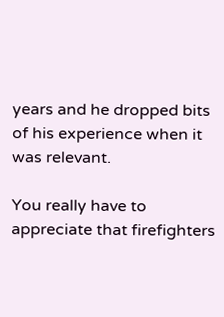years and he dropped bits of his experience when it was relevant.

You really have to appreciate that firefighters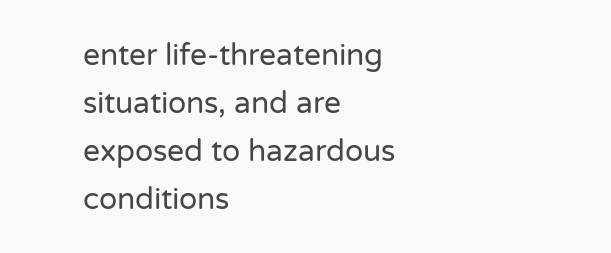enter life-threatening situations, and are exposed to hazardous conditions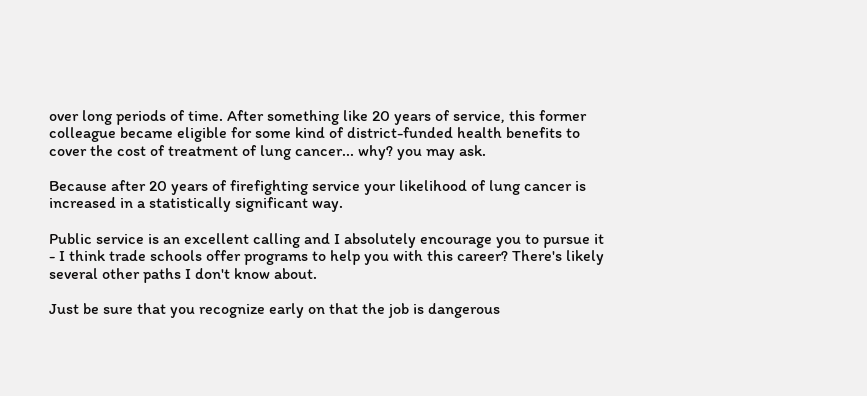over long periods of time. After something like 20 years of service, this former colleague became eligible for some kind of district-funded health benefits to cover the cost of treatment of lung cancer... why? you may ask.

Because after 20 years of firefighting service your likelihood of lung cancer is increased in a statistically significant way.

Public service is an excellent calling and I absolutely encourage you to pursue it - I think trade schools offer programs to help you with this career? There's likely several other paths I don't know about.

Just be sure that you recognize early on that the job is dangerous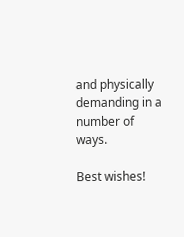and physically demanding in a number of ways.

Best wishes!